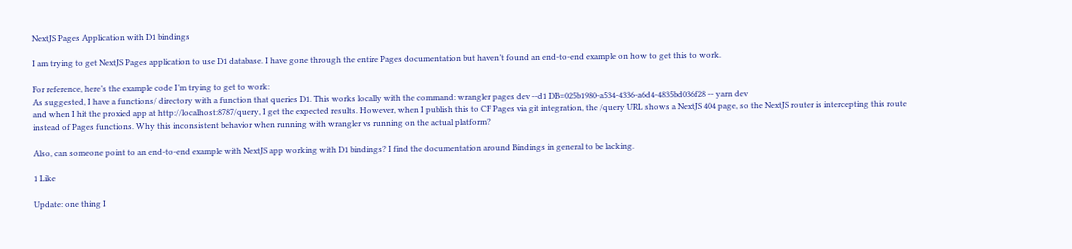NextJS Pages Application with D1 bindings

I am trying to get NextJS Pages application to use D1 database. I have gone through the entire Pages documentation but haven’t found an end-to-end example on how to get this to work.

For reference, here’s the example code I’m trying to get to work:
As suggested, I have a functions/ directory with a function that queries D1. This works locally with the command: wrangler pages dev --d1 DB=025b1980-a534-4336-a6d4-4835bd036f28 -- yarn dev
and when I hit the proxied app at http://localhost:8787/query, I get the expected results. However, when I publish this to CF Pages via git integration, the /query URL shows a NextJS 404 page, so the NextJS router is intercepting this route instead of Pages functions. Why this inconsistent behavior when running with wrangler vs running on the actual platform?

Also, can someone point to an end-to-end example with NextJS app working with D1 bindings? I find the documentation around Bindings in general to be lacking.

1 Like

Update: one thing I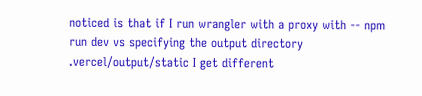noticed is that if I run wrangler with a proxy with -- npm run dev vs specifying the output directory .vercel/output/static I get different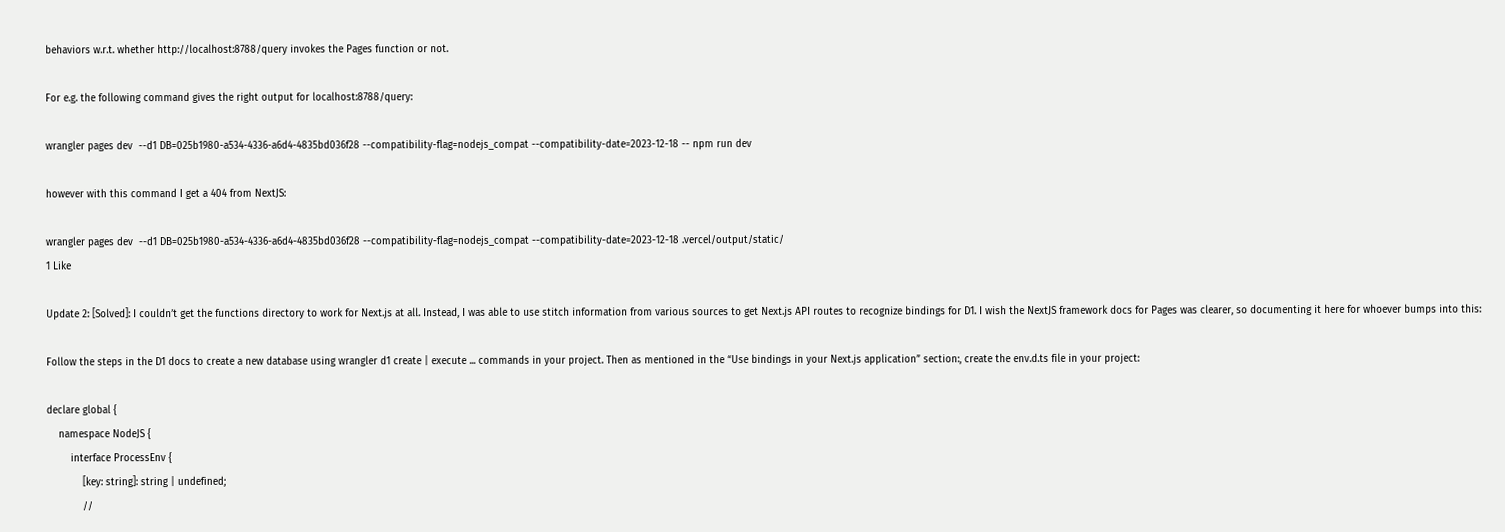behaviors w.r.t. whether http://localhost:8788/query invokes the Pages function or not.

For e.g. the following command gives the right output for localhost:8788/query:

wrangler pages dev  --d1 DB=025b1980-a534-4336-a6d4-4835bd036f28 --compatibility-flag=nodejs_compat --compatibility-date=2023-12-18 -- npm run dev

however with this command I get a 404 from NextJS:

wrangler pages dev  --d1 DB=025b1980-a534-4336-a6d4-4835bd036f28 --compatibility-flag=nodejs_compat --compatibility-date=2023-12-18 .vercel/output/static/
1 Like

Update 2: [Solved]: I couldn’t get the functions directory to work for Next.js at all. Instead, I was able to use stitch information from various sources to get Next.js API routes to recognize bindings for D1. I wish the NextJS framework docs for Pages was clearer, so documenting it here for whoever bumps into this:

Follow the steps in the D1 docs to create a new database using wrangler d1 create | execute ... commands in your project. Then as mentioned in the “Use bindings in your Next.js application” section:, create the env.d.ts file in your project:

declare global {
    namespace NodeJS {
        interface ProcessEnv {
            [key: string]: string | undefined;
            //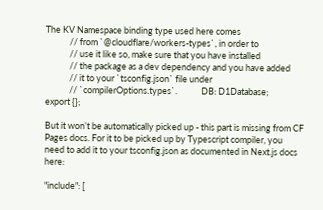The KV Namespace binding type used here comes
            // from `@cloudflare/workers-types`, in order to
            // use it like so, make sure that you have installed
            // the package as a dev dependency and you have added
            // it to your `tsconfig.json` file under
            // `compilerOptions.types`.            DB: D1Database;
export {};

But it won’t be automatically picked up - this part is missing from CF Pages docs. For it to be picked up by Typescript compiler, you need to add it to your tsconfig.json as documented in Next.js docs here:

"include": [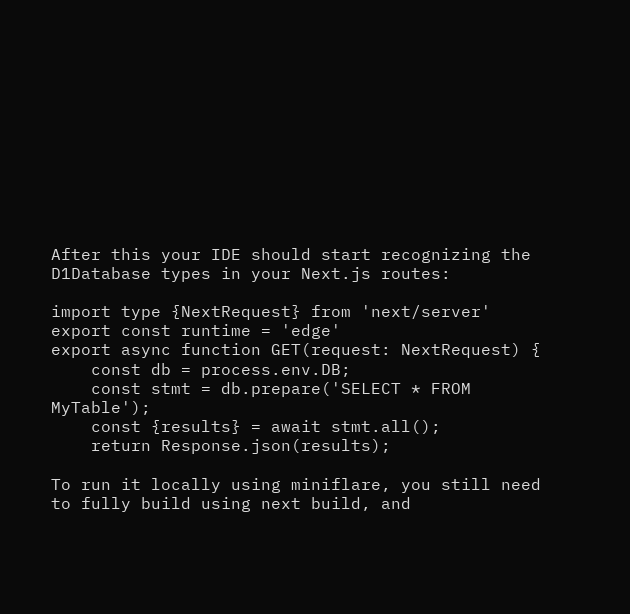After this your IDE should start recognizing the D1Database types in your Next.js routes:

import type {NextRequest} from 'next/server'
export const runtime = 'edge'
export async function GET(request: NextRequest) {
    const db = process.env.DB;
    const stmt = db.prepare('SELECT * FROM MyTable');
    const {results} = await stmt.all();
    return Response.json(results);

To run it locally using miniflare, you still need to fully build using next build, and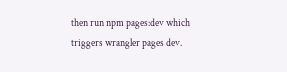then run npm pages:dev which triggers wrangler pages dev.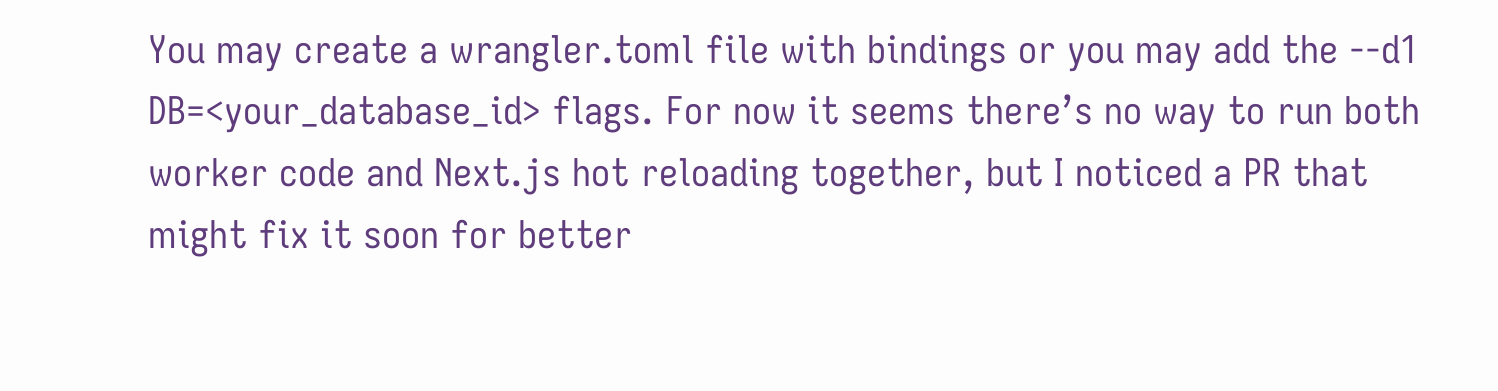You may create a wrangler.toml file with bindings or you may add the --d1 DB=<your_database_id> flags. For now it seems there’s no way to run both worker code and Next.js hot reloading together, but I noticed a PR that might fix it soon for better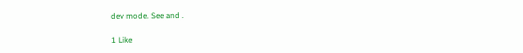dev mode. See and .

1 Like